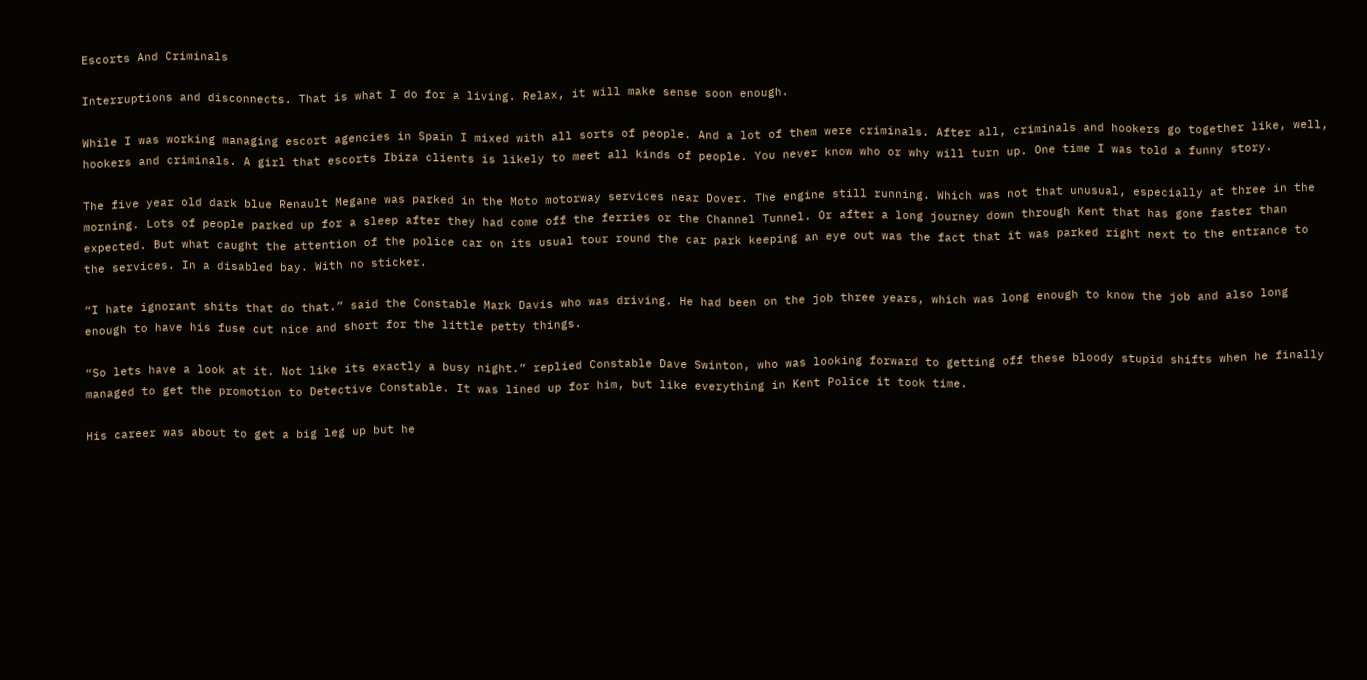Escorts And Criminals

Interruptions and disconnects. That is what I do for a living. Relax, it will make sense soon enough.

While I was working managing escort agencies in Spain I mixed with all sorts of people. And a lot of them were criminals. After all, criminals and hookers go together like, well, hookers and criminals. A girl that escorts Ibiza clients is likely to meet all kinds of people. You never know who or why will turn up. One time I was told a funny story.

The five year old dark blue Renault Megane was parked in the Moto motorway services near Dover. The engine still running. Which was not that unusual, especially at three in the morning. Lots of people parked up for a sleep after they had come off the ferries or the Channel Tunnel. Or after a long journey down through Kent that has gone faster than expected. But what caught the attention of the police car on its usual tour round the car park keeping an eye out was the fact that it was parked right next to the entrance to the services. In a disabled bay. With no sticker.

“I hate ignorant shits that do that.” said the Constable Mark Davis who was driving. He had been on the job three years, which was long enough to know the job and also long enough to have his fuse cut nice and short for the little petty things.

“So lets have a look at it. Not like its exactly a busy night.” replied Constable Dave Swinton, who was looking forward to getting off these bloody stupid shifts when he finally managed to get the promotion to Detective Constable. It was lined up for him, but like everything in Kent Police it took time.

His career was about to get a big leg up but he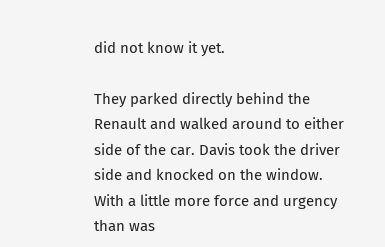did not know it yet.

They parked directly behind the Renault and walked around to either side of the car. Davis took the driver side and knocked on the window. With a little more force and urgency than was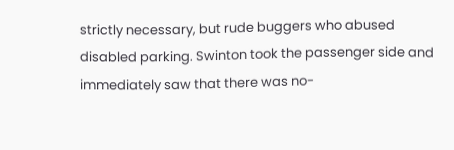strictly necessary, but rude buggers who abused disabled parking. Swinton took the passenger side and immediately saw that there was no-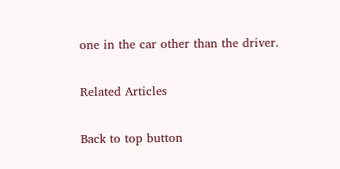one in the car other than the driver.

Related Articles

Back to top button